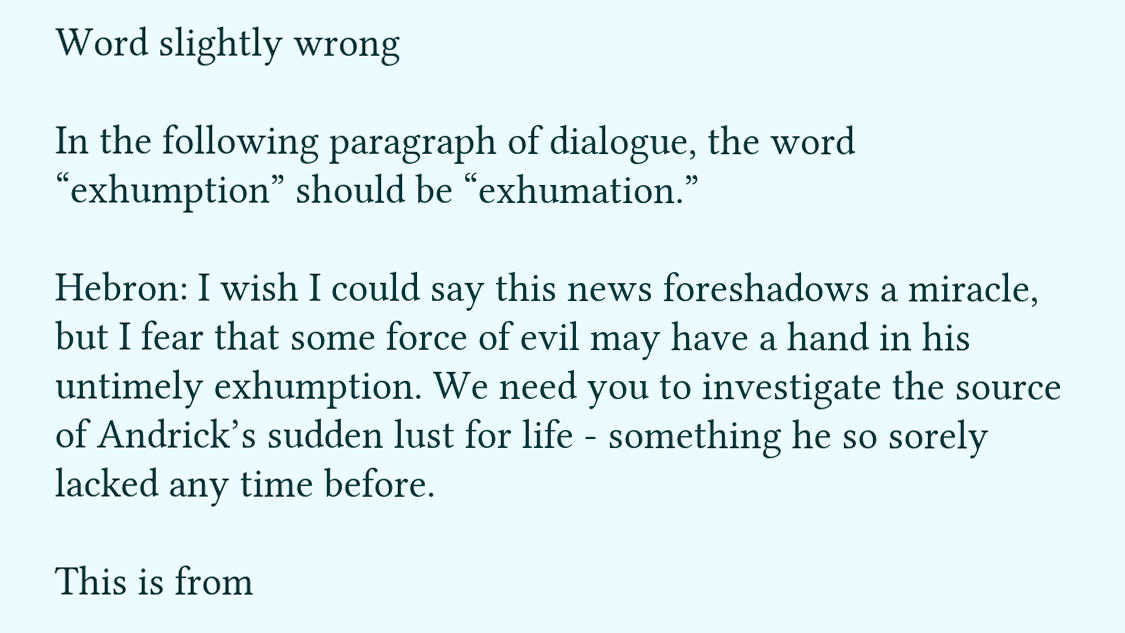Word slightly wrong

In the following paragraph of dialogue, the word “exhumption” should be “exhumation.”

Hebron: I wish I could say this news foreshadows a miracle, but I fear that some force of evil may have a hand in his untimely exhumption. We need you to investigate the source of Andrick’s sudden lust for life - something he so sorely lacked any time before.

This is from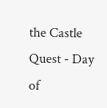the Castle Quest - Day of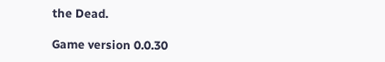the Dead.

Game version 0.0.30